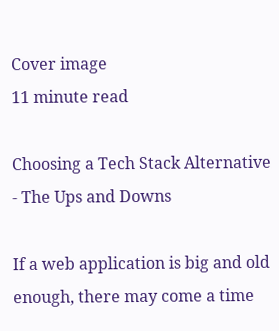Cover image
11 minute read

Choosing a Tech Stack Alternative - The Ups and Downs

If a web application is big and old enough, there may come a time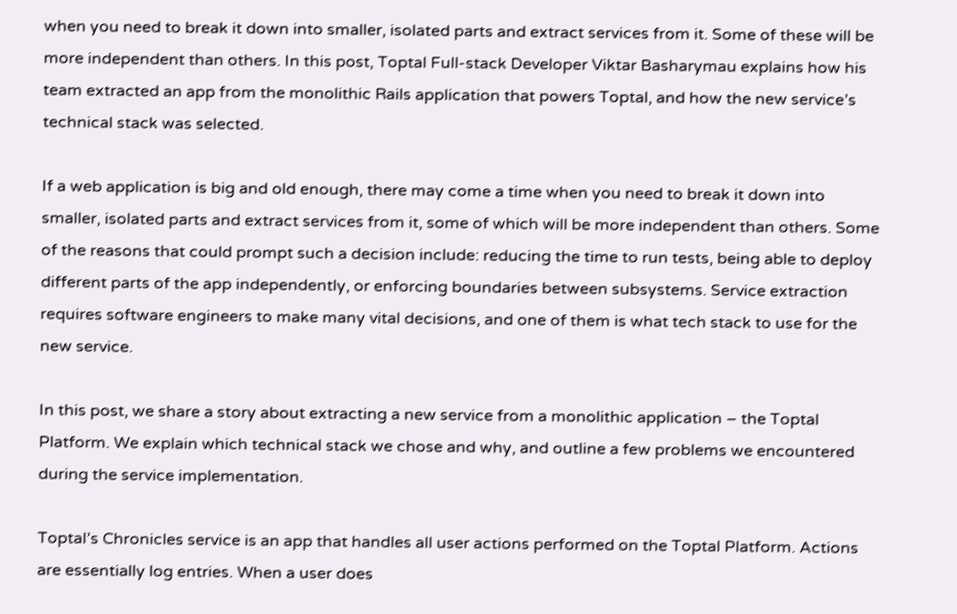when you need to break it down into smaller, isolated parts and extract services from it. Some of these will be more independent than others. In this post, Toptal Full-stack Developer Viktar Basharymau explains how his team extracted an app from the monolithic Rails application that powers Toptal, and how the new service’s technical stack was selected.

If a web application is big and old enough, there may come a time when you need to break it down into smaller, isolated parts and extract services from it, some of which will be more independent than others. Some of the reasons that could prompt such a decision include: reducing the time to run tests, being able to deploy different parts of the app independently, or enforcing boundaries between subsystems. Service extraction requires software engineers to make many vital decisions, and one of them is what tech stack to use for the new service.

In this post, we share a story about extracting a new service from a monolithic application – the Toptal Platform. We explain which technical stack we chose and why, and outline a few problems we encountered during the service implementation.

Toptal’s Chronicles service is an app that handles all user actions performed on the Toptal Platform. Actions are essentially log entries. When a user does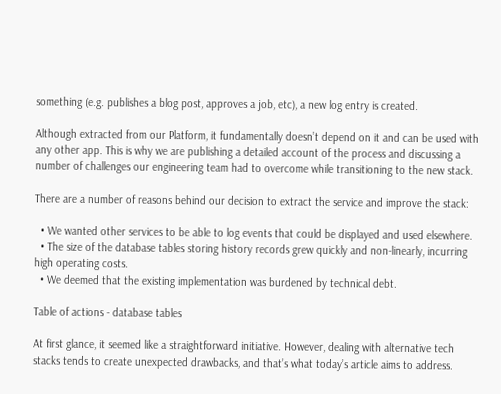something (e.g. publishes a blog post, approves a job, etc), a new log entry is created.

Although extracted from our Platform, it fundamentally doesn’t depend on it and can be used with any other app. This is why we are publishing a detailed account of the process and discussing a number of challenges our engineering team had to overcome while transitioning to the new stack.

There are a number of reasons behind our decision to extract the service and improve the stack:

  • We wanted other services to be able to log events that could be displayed and used elsewhere.
  • The size of the database tables storing history records grew quickly and non-linearly, incurring high operating costs.
  • We deemed that the existing implementation was burdened by technical debt.

Table of actions - database tables

At first glance, it seemed like a straightforward initiative. However, dealing with alternative tech stacks tends to create unexpected drawbacks, and that’s what today’s article aims to address.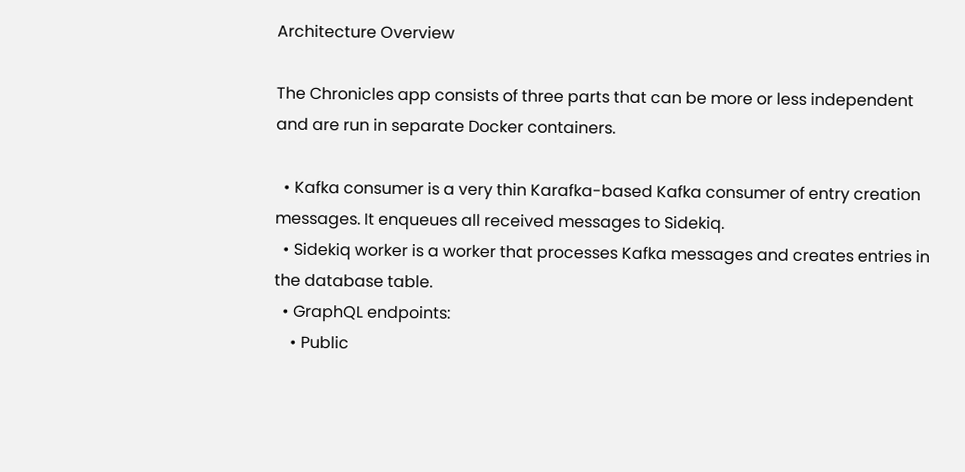Architecture Overview

The Chronicles app consists of three parts that can be more or less independent and are run in separate Docker containers.

  • Kafka consumer is a very thin Karafka-based Kafka consumer of entry creation messages. It enqueues all received messages to Sidekiq.
  • Sidekiq worker is a worker that processes Kafka messages and creates entries in the database table.
  • GraphQL endpoints:
    • Public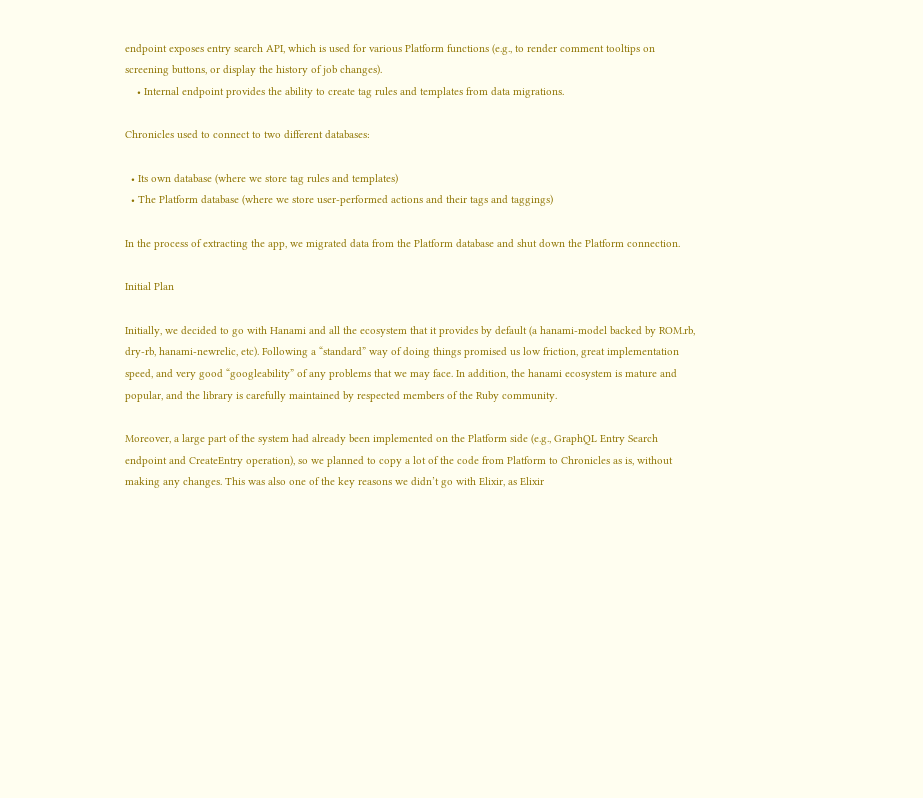endpoint exposes entry search API, which is used for various Platform functions (e.g., to render comment tooltips on screening buttons, or display the history of job changes).
    • Internal endpoint provides the ability to create tag rules and templates from data migrations.

Chronicles used to connect to two different databases:

  • Its own database (where we store tag rules and templates)
  • The Platform database (where we store user-performed actions and their tags and taggings)

In the process of extracting the app, we migrated data from the Platform database and shut down the Platform connection.

Initial Plan

Initially, we decided to go with Hanami and all the ecosystem that it provides by default (a hanami-model backed by ROM.rb, dry-rb, hanami-newrelic, etc). Following a “standard” way of doing things promised us low friction, great implementation speed, and very good “googleability” of any problems that we may face. In addition, the hanami ecosystem is mature and popular, and the library is carefully maintained by respected members of the Ruby community.

Moreover, a large part of the system had already been implemented on the Platform side (e.g., GraphQL Entry Search endpoint and CreateEntry operation), so we planned to copy a lot of the code from Platform to Chronicles as is, without making any changes. This was also one of the key reasons we didn’t go with Elixir, as Elixir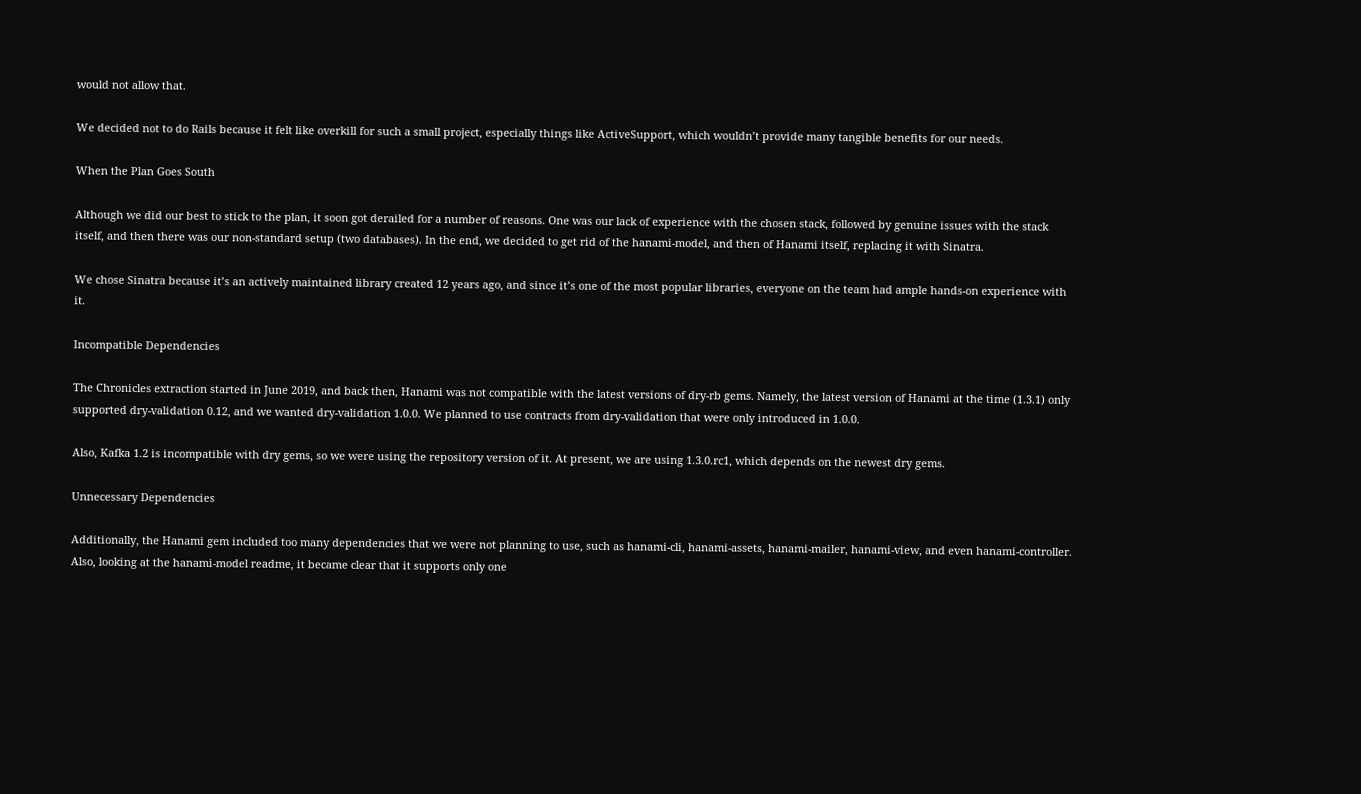would not allow that.

We decided not to do Rails because it felt like overkill for such a small project, especially things like ActiveSupport, which wouldn’t provide many tangible benefits for our needs.

When the Plan Goes South

Although we did our best to stick to the plan, it soon got derailed for a number of reasons. One was our lack of experience with the chosen stack, followed by genuine issues with the stack itself, and then there was our non-standard setup (two databases). In the end, we decided to get rid of the hanami-model, and then of Hanami itself, replacing it with Sinatra.

We chose Sinatra because it’s an actively maintained library created 12 years ago, and since it’s one of the most popular libraries, everyone on the team had ample hands-on experience with it.

Incompatible Dependencies

The Chronicles extraction started in June 2019, and back then, Hanami was not compatible with the latest versions of dry-rb gems. Namely, the latest version of Hanami at the time (1.3.1) only supported dry-validation 0.12, and we wanted dry-validation 1.0.0. We planned to use contracts from dry-validation that were only introduced in 1.0.0.

Also, Kafka 1.2 is incompatible with dry gems, so we were using the repository version of it. At present, we are using 1.3.0.rc1, which depends on the newest dry gems.

Unnecessary Dependencies

Additionally, the Hanami gem included too many dependencies that we were not planning to use, such as hanami-cli, hanami-assets, hanami-mailer, hanami-view, and even hanami-controller. Also, looking at the hanami-model readme, it became clear that it supports only one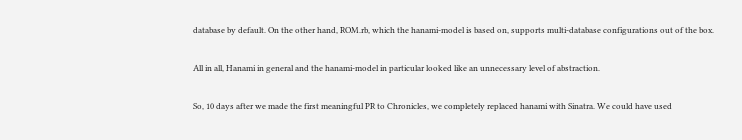database by default. On the other hand, ROM.rb, which the hanami-model is based on, supports multi-database configurations out of the box.

All in all, Hanami in general and the hanami-model in particular looked like an unnecessary level of abstraction.

So, 10 days after we made the first meaningful PR to Chronicles, we completely replaced hanami with Sinatra. We could have used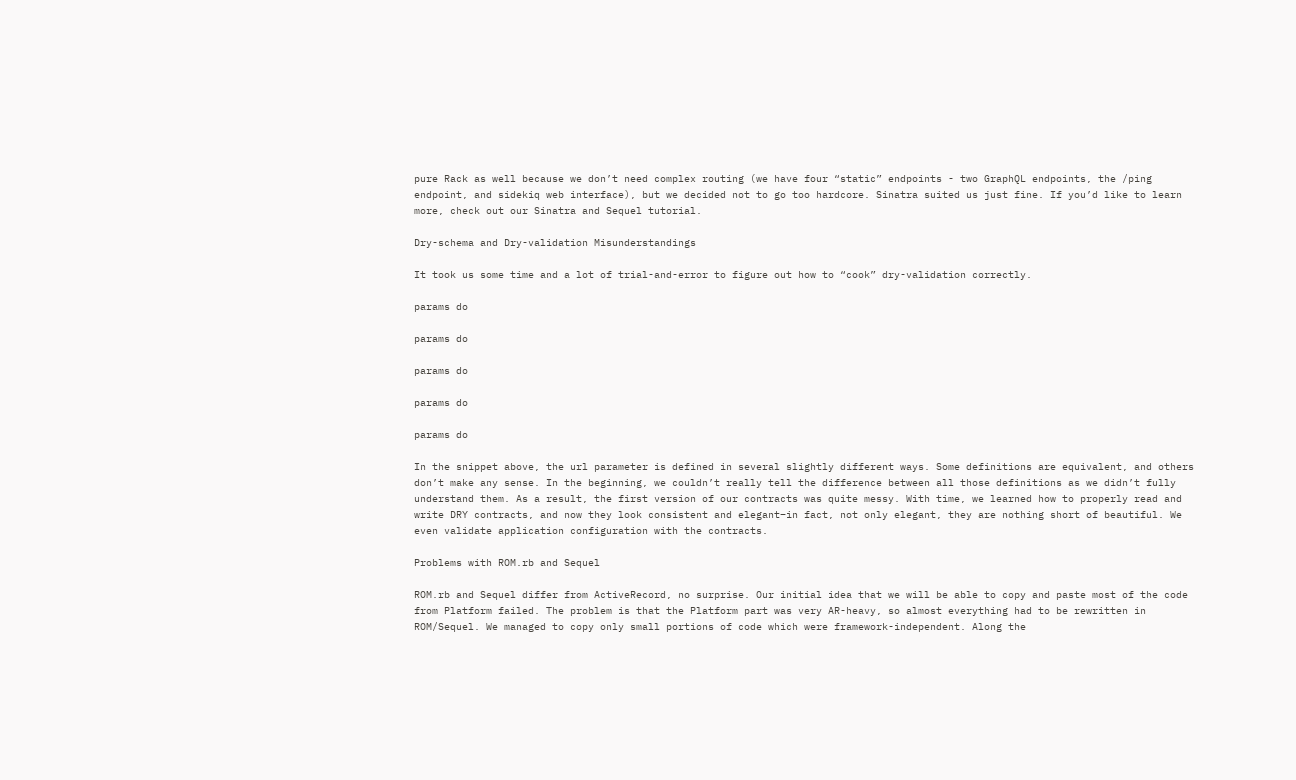pure Rack as well because we don’t need complex routing (we have four “static” endpoints - two GraphQL endpoints, the /ping endpoint, and sidekiq web interface), but we decided not to go too hardcore. Sinatra suited us just fine. If you’d like to learn more, check out our Sinatra and Sequel tutorial.

Dry-schema and Dry-validation Misunderstandings

It took us some time and a lot of trial-and-error to figure out how to “cook” dry-validation correctly.

params do

params do

params do

params do

params do

In the snippet above, the url parameter is defined in several slightly different ways. Some definitions are equivalent, and others don’t make any sense. In the beginning, we couldn’t really tell the difference between all those definitions as we didn’t fully understand them. As a result, the first version of our contracts was quite messy. With time, we learned how to properly read and write DRY contracts, and now they look consistent and elegant–in fact, not only elegant, they are nothing short of beautiful. We even validate application configuration with the contracts.

Problems with ROM.rb and Sequel

ROM.rb and Sequel differ from ActiveRecord, no surprise. Our initial idea that we will be able to copy and paste most of the code from Platform failed. The problem is that the Platform part was very AR-heavy, so almost everything had to be rewritten in ROM/Sequel. We managed to copy only small portions of code which were framework-independent. Along the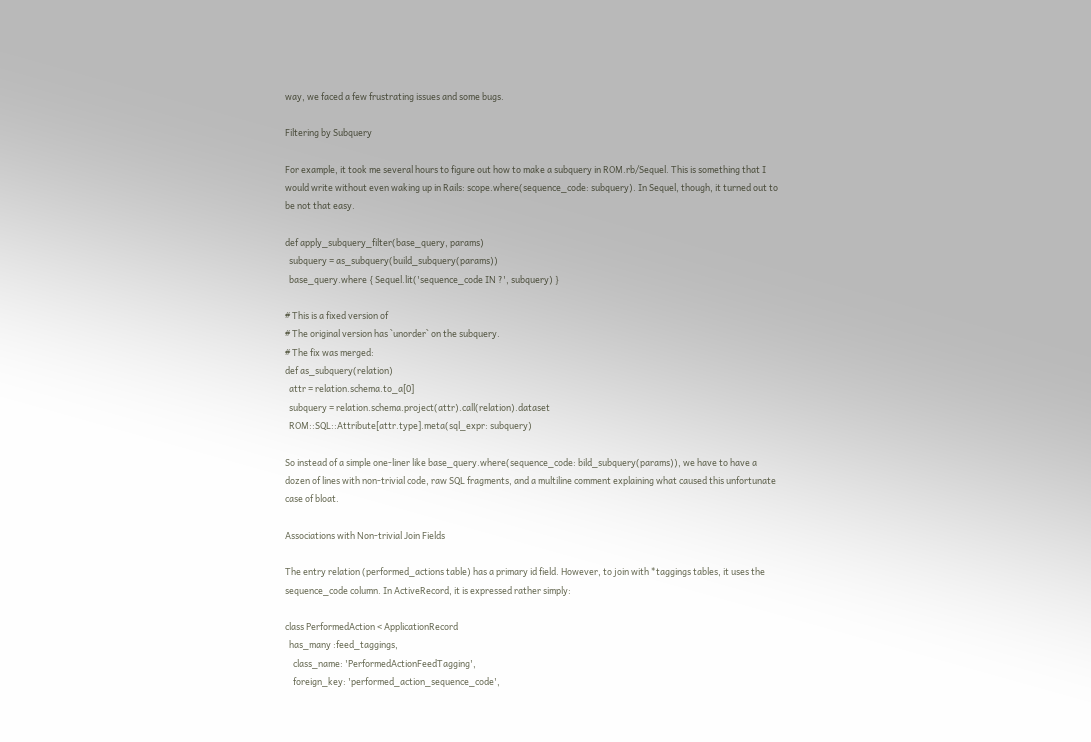way, we faced a few frustrating issues and some bugs.

Filtering by Subquery

For example, it took me several hours to figure out how to make a subquery in ROM.rb/Sequel. This is something that I would write without even waking up in Rails: scope.where(sequence_code: subquery). In Sequel, though, it turned out to be not that easy.

def apply_subquery_filter(base_query, params)
  subquery = as_subquery(build_subquery(params))
  base_query.where { Sequel.lit('sequence_code IN ?', subquery) }

# This is a fixed version of
# The original version has `unorder` on the subquery.
# The fix was merged:
def as_subquery(relation)
  attr = relation.schema.to_a[0]
  subquery = relation.schema.project(attr).call(relation).dataset
  ROM::SQL::Attribute[attr.type].meta(sql_expr: subquery)

So instead of a simple one-liner like base_query.where(sequence_code: bild_subquery(params)), we have to have a dozen of lines with non-trivial code, raw SQL fragments, and a multiline comment explaining what caused this unfortunate case of bloat.

Associations with Non-trivial Join Fields

The entry relation (performed_actions table) has a primary id field. However, to join with *taggings tables, it uses the sequence_code column. In ActiveRecord, it is expressed rather simply:

class PerformedAction < ApplicationRecord
  has_many :feed_taggings,
    class_name: 'PerformedActionFeedTagging',
    foreign_key: 'performed_action_sequence_code',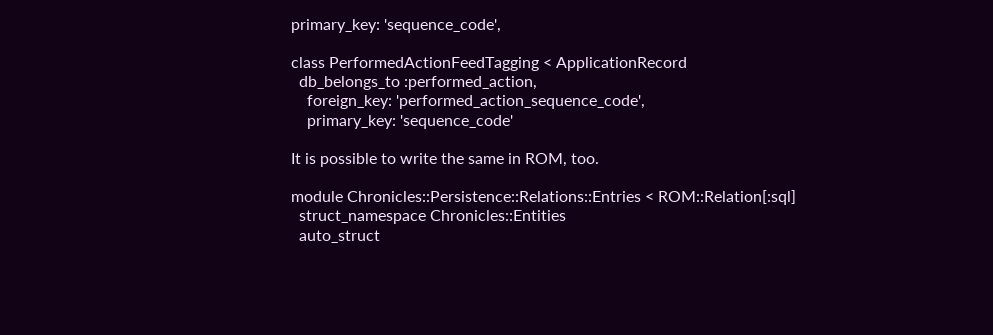primary_key: 'sequence_code',

class PerformedActionFeedTagging < ApplicationRecord
  db_belongs_to :performed_action,
    foreign_key: 'performed_action_sequence_code',
    primary_key: 'sequence_code'

It is possible to write the same in ROM, too.

module Chronicles::Persistence::Relations::Entries < ROM::Relation[:sql]
  struct_namespace Chronicles::Entities
  auto_struct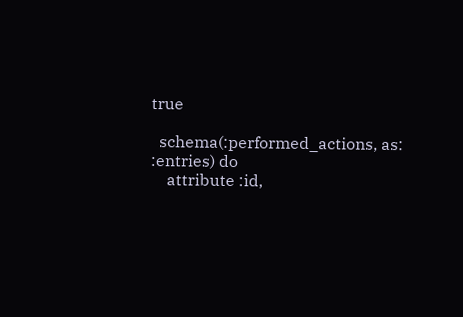true

  schema(:performed_actions, as: :entries) do
    attribute :id,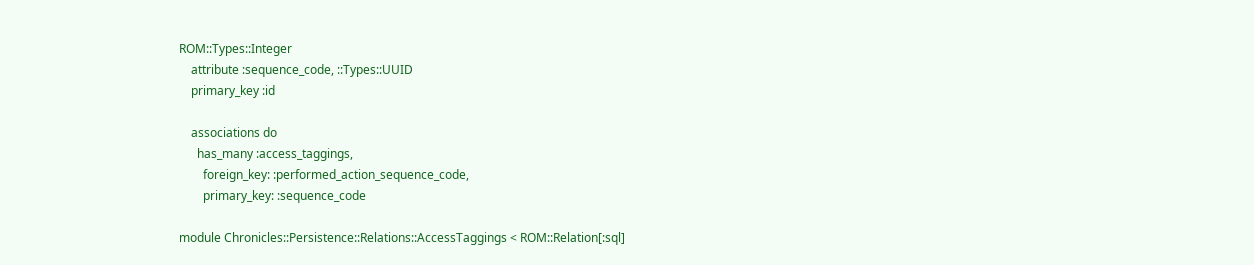ROM::Types::Integer
    attribute :sequence_code, ::Types::UUID
    primary_key :id

    associations do
      has_many :access_taggings,
        foreign_key: :performed_action_sequence_code,
        primary_key: :sequence_code

module Chronicles::Persistence::Relations::AccessTaggings < ROM::Relation[:sql]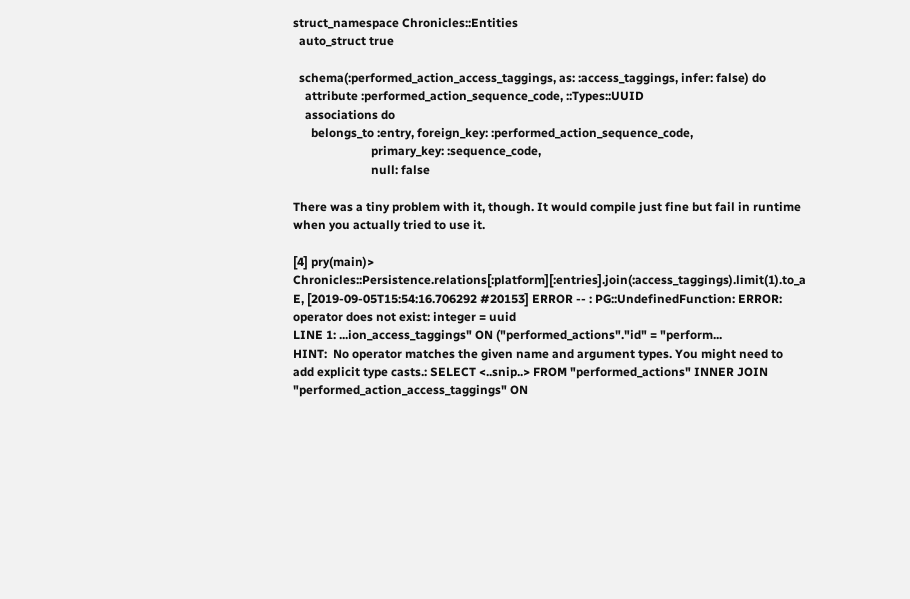struct_namespace Chronicles::Entities
  auto_struct true

  schema(:performed_action_access_taggings, as: :access_taggings, infer: false) do
    attribute :performed_action_sequence_code, ::Types::UUID
    associations do
      belongs_to :entry, foreign_key: :performed_action_sequence_code,
                          primary_key: :sequence_code,
                          null: false

There was a tiny problem with it, though. It would compile just fine but fail in runtime when you actually tried to use it.

[4] pry(main)> Chronicles::Persistence.relations[:platform][:entries].join(:access_taggings).limit(1).to_a
E, [2019-09-05T15:54:16.706292 #20153] ERROR -- : PG::UndefinedFunction: ERROR:  operator does not exist: integer = uuid
LINE 1: ...ion_access_taggings" ON ("performed_actions"."id" = "perform...
HINT:  No operator matches the given name and argument types. You might need to add explicit type casts.: SELECT <..snip..> FROM "performed_actions" INNER JOIN "performed_action_access_taggings" ON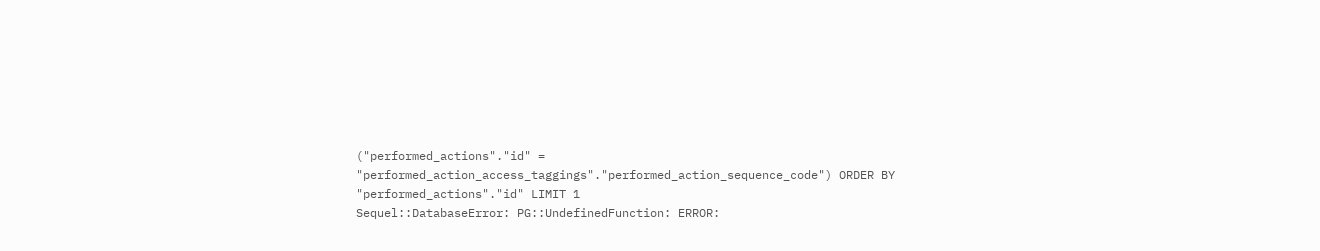("performed_actions"."id" = "performed_action_access_taggings"."performed_action_sequence_code") ORDER BY "performed_actions"."id" LIMIT 1
Sequel::DatabaseError: PG::UndefinedFunction: ERROR: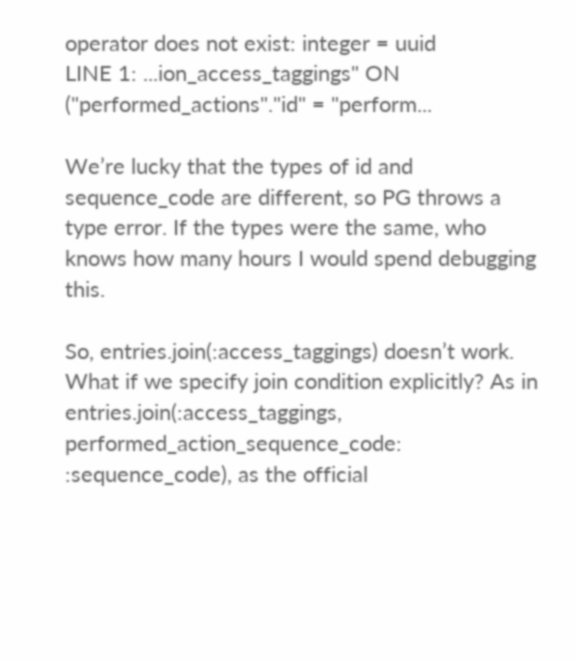operator does not exist: integer = uuid
LINE 1: ...ion_access_taggings" ON ("performed_actions"."id" = "perform...

We’re lucky that the types of id and sequence_code are different, so PG throws a type error. If the types were the same, who knows how many hours I would spend debugging this.

So, entries.join(:access_taggings) doesn’t work. What if we specify join condition explicitly? As in entries.join(:access_taggings, performed_action_sequence_code: :sequence_code), as the official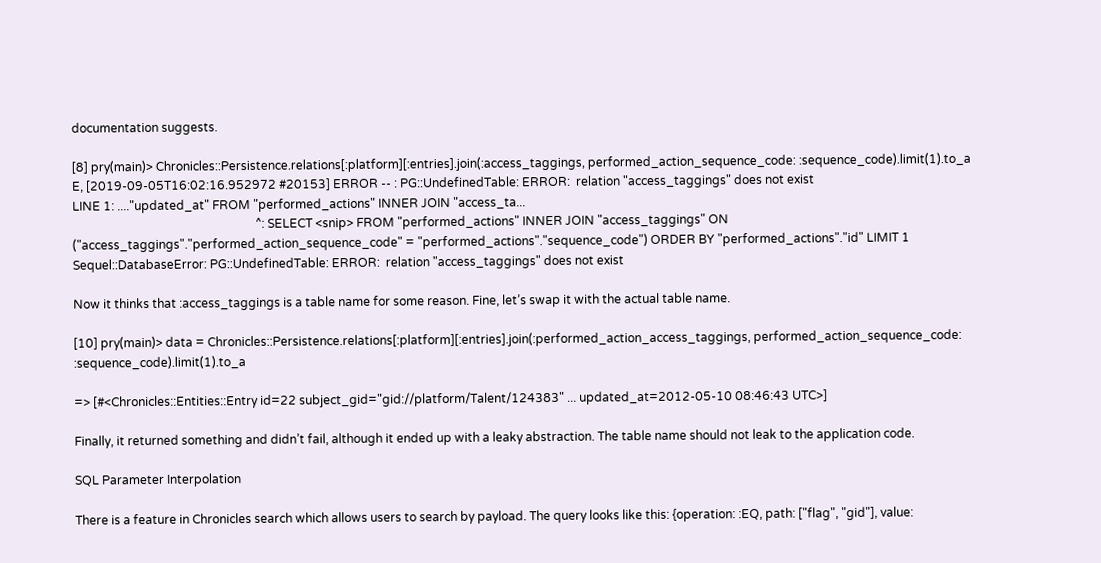documentation suggests.

[8] pry(main)> Chronicles::Persistence.relations[:platform][:entries].join(:access_taggings, performed_action_sequence_code: :sequence_code).limit(1).to_a
E, [2019-09-05T16:02:16.952972 #20153] ERROR -- : PG::UndefinedTable: ERROR:  relation "access_taggings" does not exist
LINE 1: ...."updated_at" FROM "performed_actions" INNER JOIN "access_ta...
                                                             ^: SELECT <snip> FROM "performed_actions" INNER JOIN "access_taggings" ON ("access_taggings"."performed_action_sequence_code" = "performed_actions"."sequence_code") ORDER BY "performed_actions"."id" LIMIT 1
Sequel::DatabaseError: PG::UndefinedTable: ERROR:  relation "access_taggings" does not exist

Now it thinks that :access_taggings is a table name for some reason. Fine, let’s swap it with the actual table name.

[10] pry(main)> data = Chronicles::Persistence.relations[:platform][:entries].join(:performed_action_access_taggings, performed_action_sequence_code: :sequence_code).limit(1).to_a

=> [#<Chronicles::Entities::Entry id=22 subject_gid="gid://platform/Talent/124383" ... updated_at=2012-05-10 08:46:43 UTC>]

Finally, it returned something and didn’t fail, although it ended up with a leaky abstraction. The table name should not leak to the application code.

SQL Parameter Interpolation

There is a feature in Chronicles search which allows users to search by payload. The query looks like this: {operation: :EQ, path: ["flag", "gid"], value: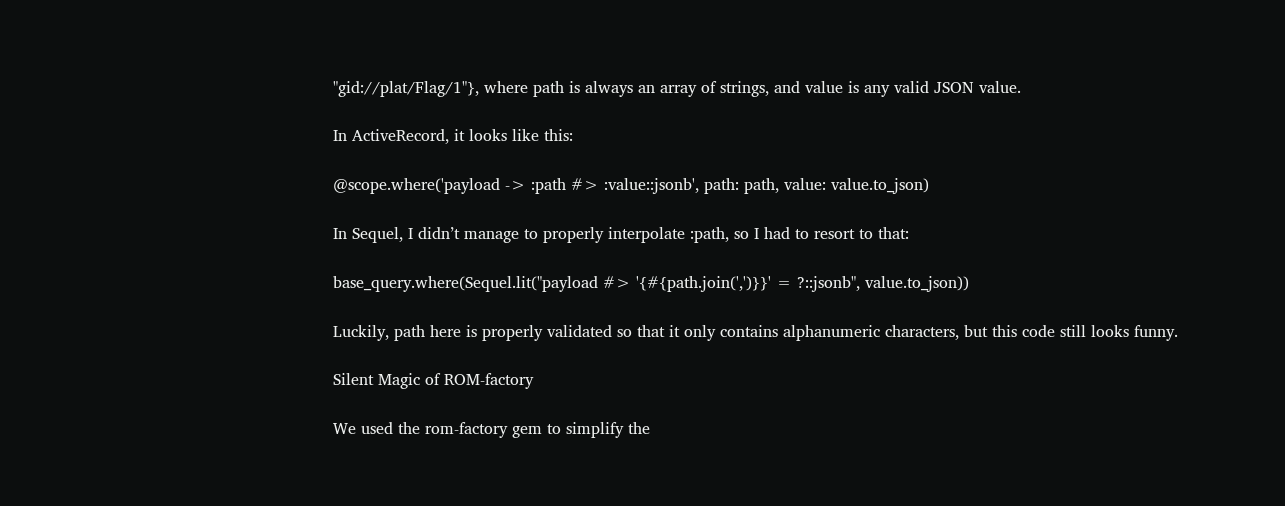"gid://plat/Flag/1"}, where path is always an array of strings, and value is any valid JSON value.

In ActiveRecord, it looks like this:

@scope.where('payload -> :path #> :value::jsonb', path: path, value: value.to_json)

In Sequel, I didn’t manage to properly interpolate :path, so I had to resort to that:

base_query.where(Sequel.lit("payload #> '{#{path.join(',')}}' = ?::jsonb", value.to_json))

Luckily, path here is properly validated so that it only contains alphanumeric characters, but this code still looks funny.

Silent Magic of ROM-factory

We used the rom-factory gem to simplify the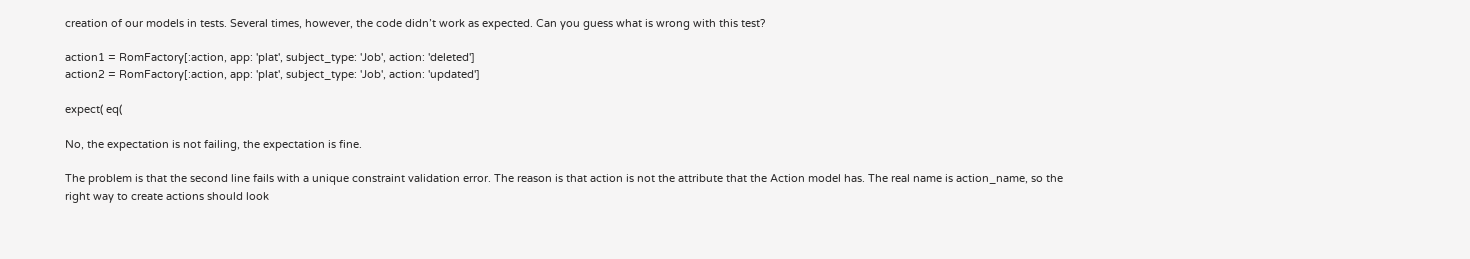creation of our models in tests. Several times, however, the code didn’t work as expected. Can you guess what is wrong with this test?

action1 = RomFactory[:action, app: 'plat', subject_type: 'Job', action: 'deleted']
action2 = RomFactory[:action, app: 'plat', subject_type: 'Job', action: 'updated']

expect( eq(

No, the expectation is not failing, the expectation is fine.

The problem is that the second line fails with a unique constraint validation error. The reason is that action is not the attribute that the Action model has. The real name is action_name, so the right way to create actions should look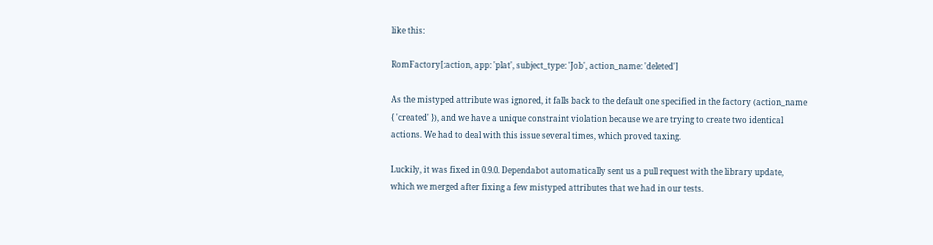like this:

RomFactory[:action, app: 'plat', subject_type: 'Job', action_name: 'deleted']

As the mistyped attribute was ignored, it falls back to the default one specified in the factory (action_name { 'created' }), and we have a unique constraint violation because we are trying to create two identical actions. We had to deal with this issue several times, which proved taxing.

Luckily, it was fixed in 0.9.0. Dependabot automatically sent us a pull request with the library update, which we merged after fixing a few mistyped attributes that we had in our tests.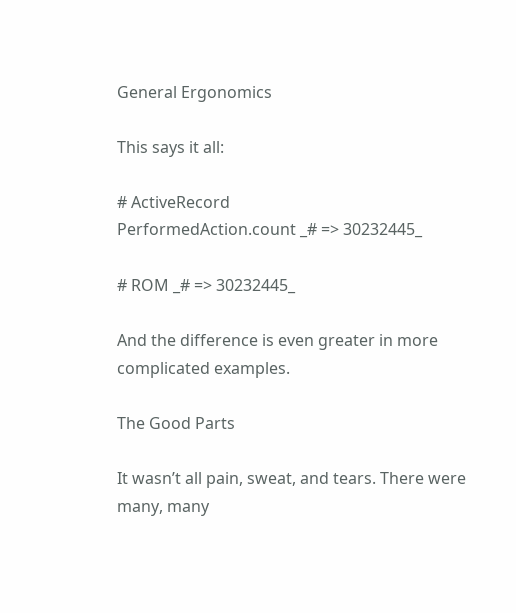General Ergonomics

This says it all:

# ActiveRecord
PerformedAction.count _# => 30232445_

# ROM _# => 30232445_

And the difference is even greater in more complicated examples.

The Good Parts

It wasn’t all pain, sweat, and tears. There were many, many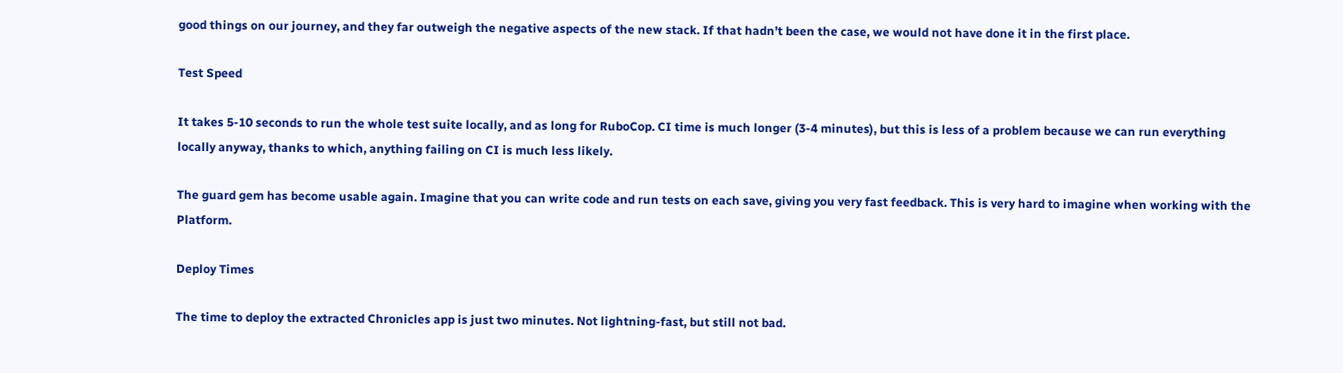good things on our journey, and they far outweigh the negative aspects of the new stack. If that hadn’t been the case, we would not have done it in the first place.

Test Speed

It takes 5-10 seconds to run the whole test suite locally, and as long for RuboCop. CI time is much longer (3-4 minutes), but this is less of a problem because we can run everything locally anyway, thanks to which, anything failing on CI is much less likely.

The guard gem has become usable again. Imagine that you can write code and run tests on each save, giving you very fast feedback. This is very hard to imagine when working with the Platform.

Deploy Times

The time to deploy the extracted Chronicles app is just two minutes. Not lightning-fast, but still not bad.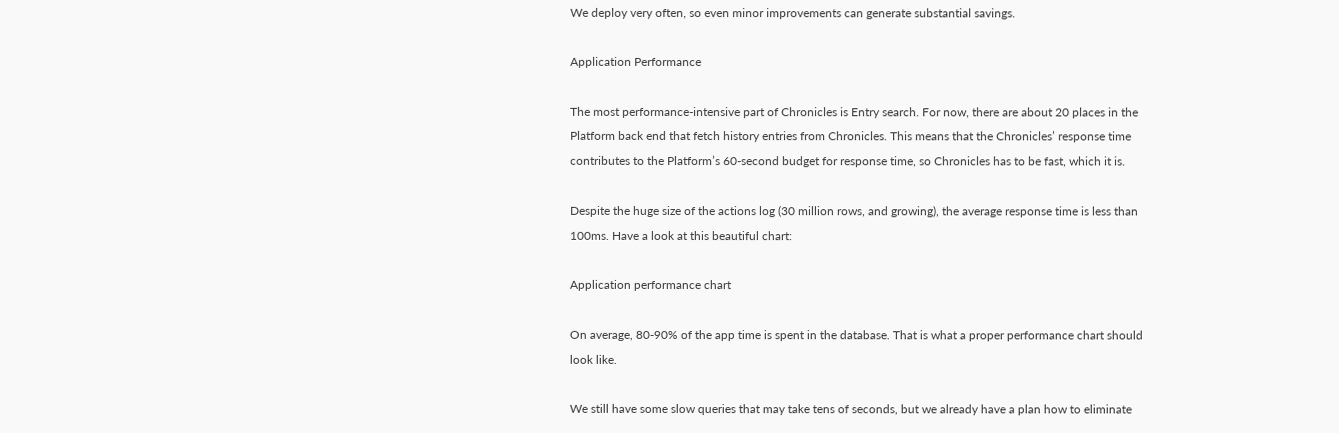We deploy very often, so even minor improvements can generate substantial savings.

Application Performance

The most performance-intensive part of Chronicles is Entry search. For now, there are about 20 places in the Platform back end that fetch history entries from Chronicles. This means that the Chronicles’ response time contributes to the Platform’s 60-second budget for response time, so Chronicles has to be fast, which it is.

Despite the huge size of the actions log (30 million rows, and growing), the average response time is less than 100ms. Have a look at this beautiful chart:

Application performance chart

On average, 80-90% of the app time is spent in the database. That is what a proper performance chart should look like.

We still have some slow queries that may take tens of seconds, but we already have a plan how to eliminate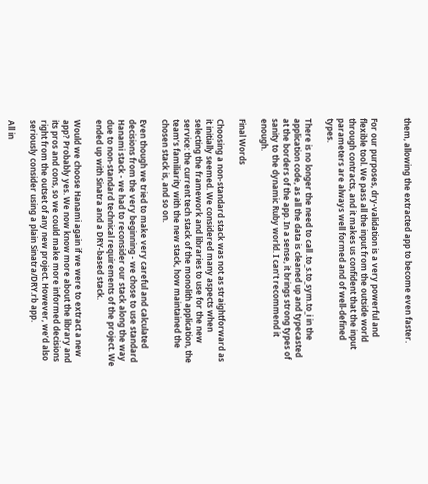them, allowing the extracted app to become even faster.


For our purposes, dry-validation is a very powerful and flexible tool. We pass all the input from the outside world through contracts, and it makes us confident that the input parameters are always well formed and of well-defined types.

There is no longer the need to call .to_s.to_sym.to_i in the application code, as all the data is cleaned up and typecasted at the borders of the app. In a sense, it brings strong types of sanity to the dynamic Ruby world. I can’t recommend it enough.

Final Words

Choosing a non-standard stack was not as straightforward as it initially seemed. We considered many aspects when selecting the framework and libraries to use for the new service: the current tech stack of the monolith application, the team’s familiarity with the new stack, how maintained the chosen stack is, and so on.

Even though we tried to make very careful and calculated decisions from the very beginning - we chose to use standard Hanami stack - we had to reconsider our stack along the way due to non-standard technical requirements of the project. We ended up with Sinatra and a DRY-based stack.

Would we choose Hanami again if we were to extract a new app? Probably yes. We now know more about the library and its pros and cons, so we could make more informed decisions right from the outset of any new project. However, we’d also seriously consider using a plain Sinatra/DRY.rb app.

All in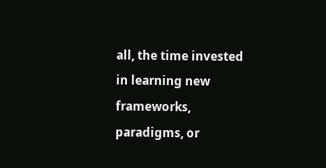all, the time invested in learning new frameworks, paradigms, or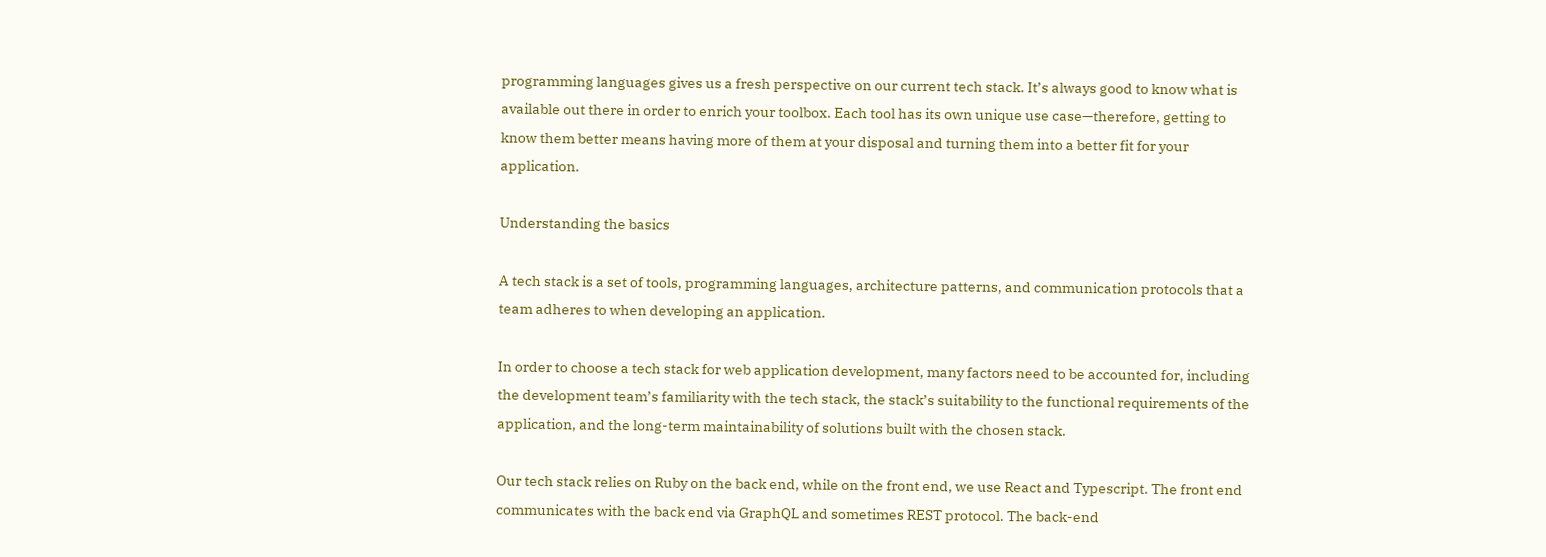programming languages gives us a fresh perspective on our current tech stack. It’s always good to know what is available out there in order to enrich your toolbox. Each tool has its own unique use case—therefore, getting to know them better means having more of them at your disposal and turning them into a better fit for your application.

Understanding the basics

A tech stack is a set of tools, programming languages, architecture patterns, and communication protocols that a team adheres to when developing an application.

In order to choose a tech stack for web application development, many factors need to be accounted for, including the development team’s familiarity with the tech stack, the stack’s suitability to the functional requirements of the application, and the long-term maintainability of solutions built with the chosen stack.

Our tech stack relies on Ruby on the back end, while on the front end, we use React and Typescript. The front end communicates with the back end via GraphQL and sometimes REST protocol. The back-end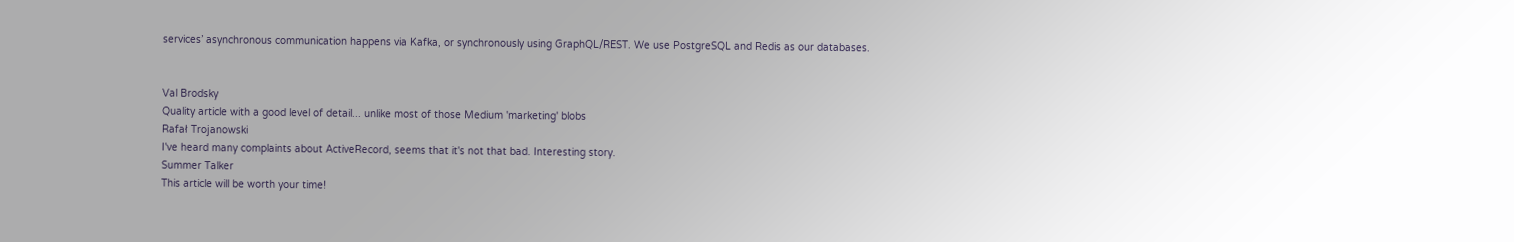services’ asynchronous communication happens via Kafka, or synchronously using GraphQL/REST. We use PostgreSQL and Redis as our databases.


Val Brodsky
Quality article with a good level of detail... unlike most of those Medium 'marketing' blobs
Rafał Trojanowski
I've heard many complaints about ActiveRecord, seems that it's not that bad. Interesting story.
Summer Talker
This article will be worth your time!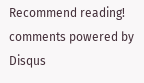Recommend reading!
comments powered by Disqus